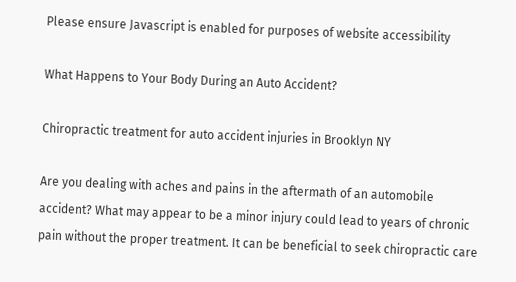Please ensure Javascript is enabled for purposes of website accessibility

What Happens to Your Body During an Auto Accident?

Chiropractic treatment for auto accident injuries in Brooklyn NY

Are you dealing with aches and pains in the aftermath of an automobile accident? What may appear to be a minor injury could lead to years of chronic pain without the proper treatment. It can be beneficial to seek chiropractic care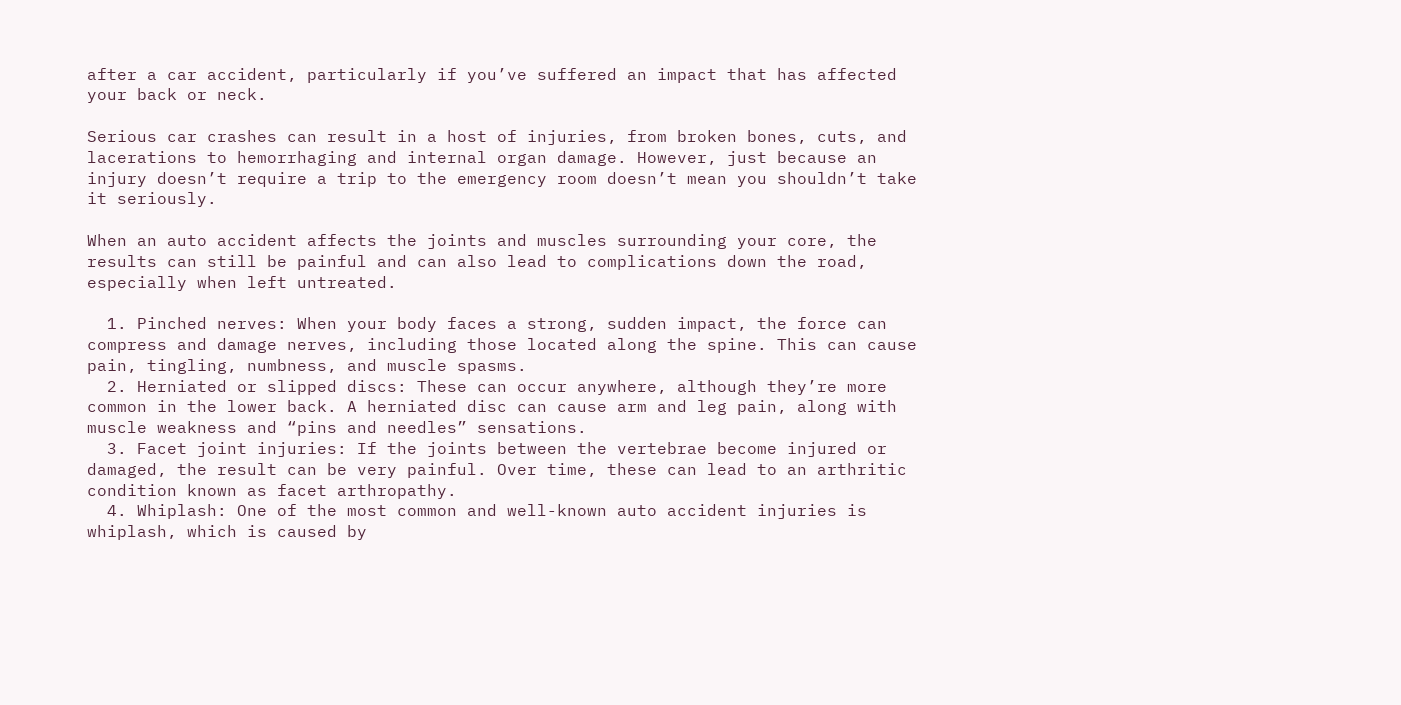after a car accident, particularly if you’ve suffered an impact that has affected your back or neck.

Serious car crashes can result in a host of injuries, from broken bones, cuts, and lacerations to hemorrhaging and internal organ damage. However, just because an injury doesn’t require a trip to the emergency room doesn’t mean you shouldn’t take it seriously.

When an auto accident affects the joints and muscles surrounding your core, the results can still be painful and can also lead to complications down the road, especially when left untreated.

  1. Pinched nerves: When your body faces a strong, sudden impact, the force can compress and damage nerves, including those located along the spine. This can cause pain, tingling, numbness, and muscle spasms.
  2. Herniated or slipped discs: These can occur anywhere, although they’re more common in the lower back. A herniated disc can cause arm and leg pain, along with muscle weakness and “pins and needles” sensations.
  3. Facet joint injuries: If the joints between the vertebrae become injured or damaged, the result can be very painful. Over time, these can lead to an arthritic condition known as facet arthropathy.
  4. Whiplash: One of the most common and well-known auto accident injuries is whiplash, which is caused by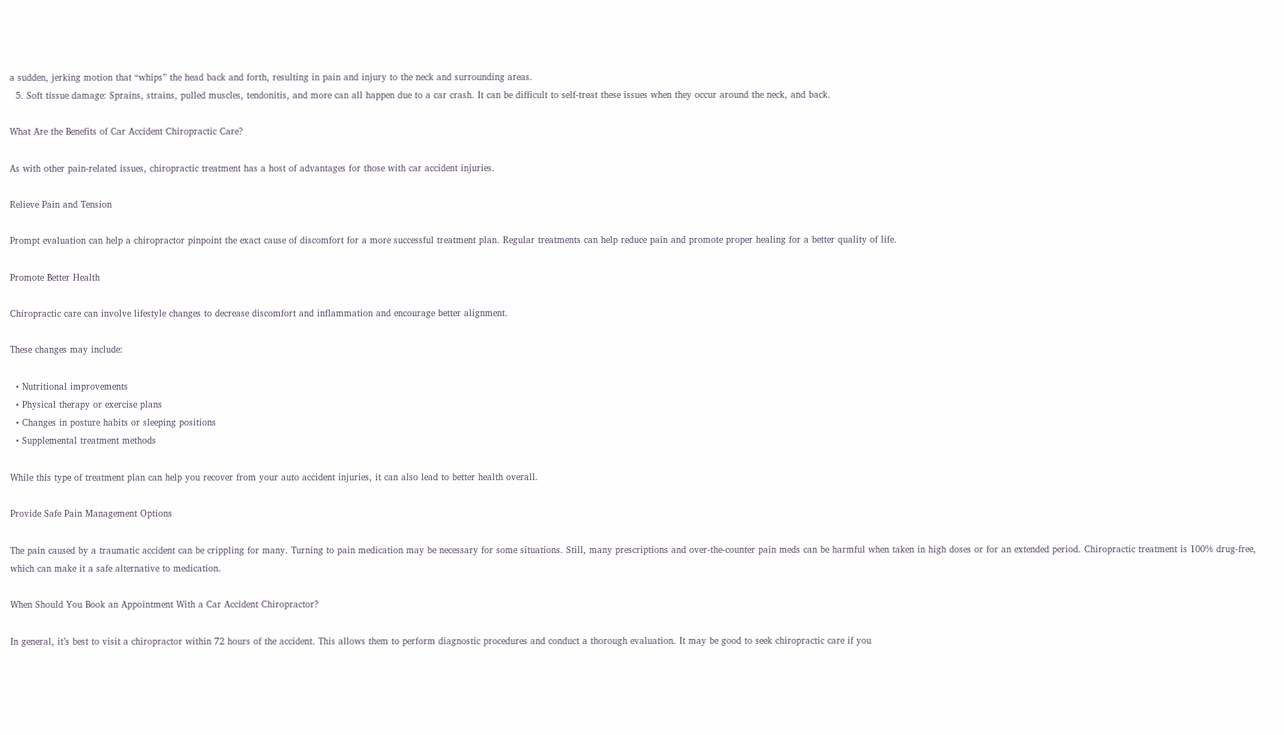a sudden, jerking motion that “whips” the head back and forth, resulting in pain and injury to the neck and surrounding areas.
  5. Soft tissue damage: Sprains, strains, pulled muscles, tendonitis, and more can all happen due to a car crash. It can be difficult to self-treat these issues when they occur around the neck, and back.

What Are the Benefits of Car Accident Chiropractic Care?

As with other pain-related issues, chiropractic treatment has a host of advantages for those with car accident injuries.

Relieve Pain and Tension

Prompt evaluation can help a chiropractor pinpoint the exact cause of discomfort for a more successful treatment plan. Regular treatments can help reduce pain and promote proper healing for a better quality of life.

Promote Better Health

Chiropractic care can involve lifestyle changes to decrease discomfort and inflammation and encourage better alignment.

These changes may include:

  • Nutritional improvements
  • Physical therapy or exercise plans
  • Changes in posture habits or sleeping positions
  • Supplemental treatment methods

While this type of treatment plan can help you recover from your auto accident injuries, it can also lead to better health overall.

Provide Safe Pain Management Options

The pain caused by a traumatic accident can be crippling for many. Turning to pain medication may be necessary for some situations. Still, many prescriptions and over-the-counter pain meds can be harmful when taken in high doses or for an extended period. Chiropractic treatment is 100% drug-free, which can make it a safe alternative to medication.

When Should You Book an Appointment With a Car Accident Chiropractor?

In general, it’s best to visit a chiropractor within 72 hours of the accident. This allows them to perform diagnostic procedures and conduct a thorough evaluation. It may be good to seek chiropractic care if you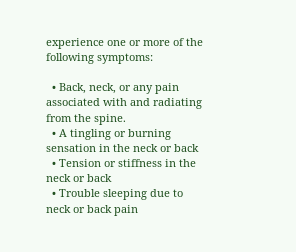experience one or more of the following symptoms:

  • Back, neck, or any pain associated with and radiating from the spine.
  • A tingling or burning sensation in the neck or back
  • Tension or stiffness in the neck or back
  • Trouble sleeping due to neck or back pain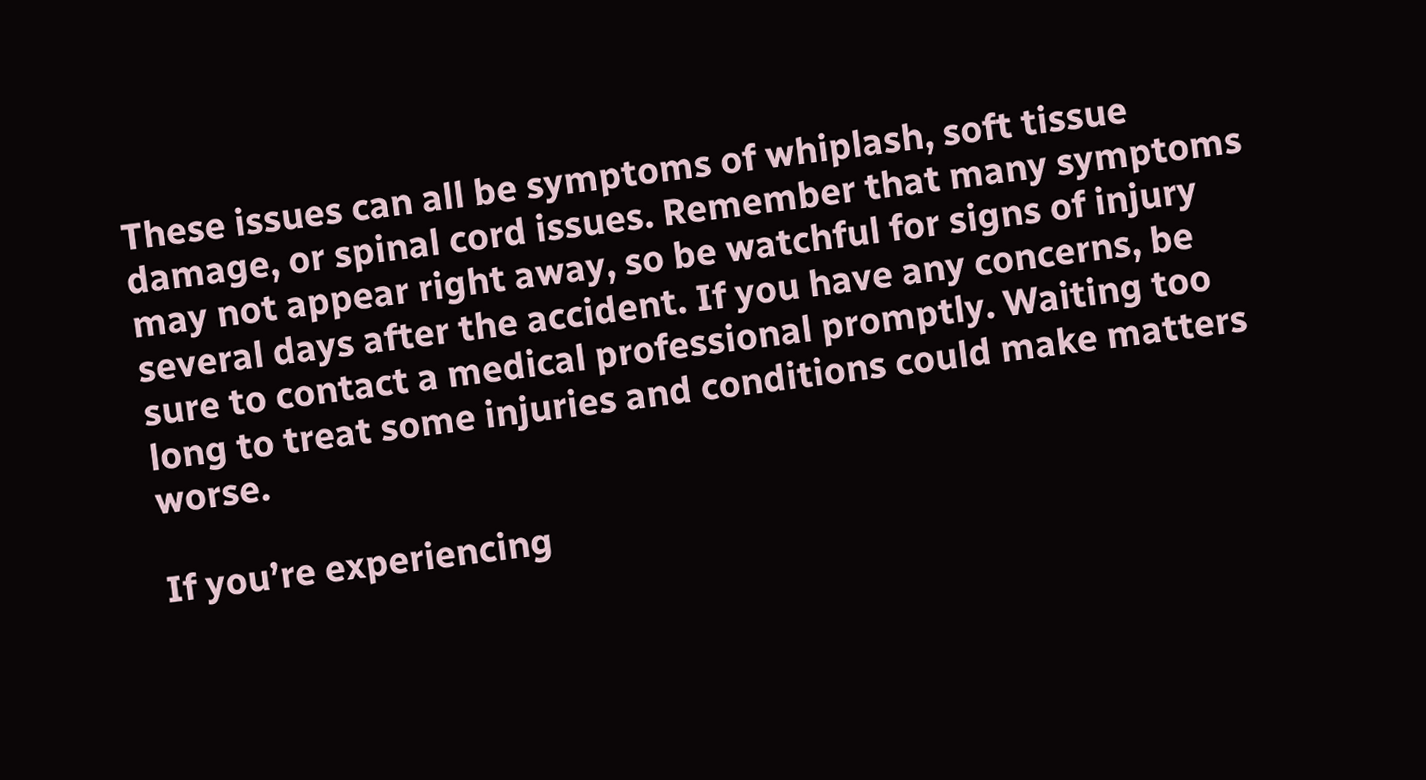These issues can all be symptoms of whiplash, soft tissue damage, or spinal cord issues. Remember that many symptoms may not appear right away, so be watchful for signs of injury several days after the accident. If you have any concerns, be sure to contact a medical professional promptly. Waiting too long to treat some injuries and conditions could make matters worse.

If you’re experiencing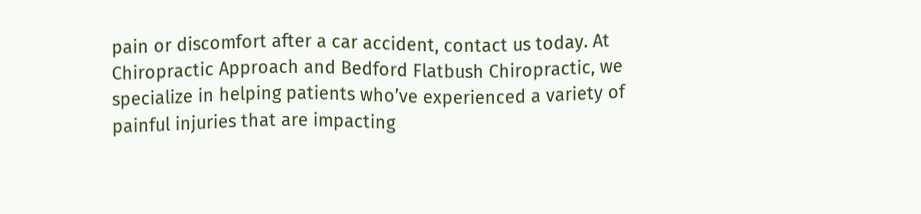pain or discomfort after a car accident, contact us today. At Chiropractic Approach and Bedford Flatbush Chiropractic, we specialize in helping patients who’ve experienced a variety of painful injuries that are impacting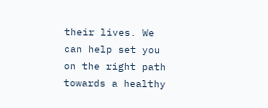their lives. We can help set you on the right path towards a healthy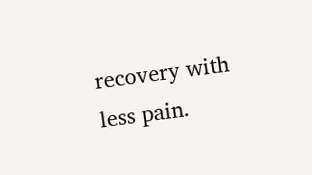recovery with less pain.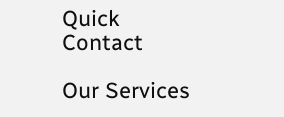Quick Contact

Our Services